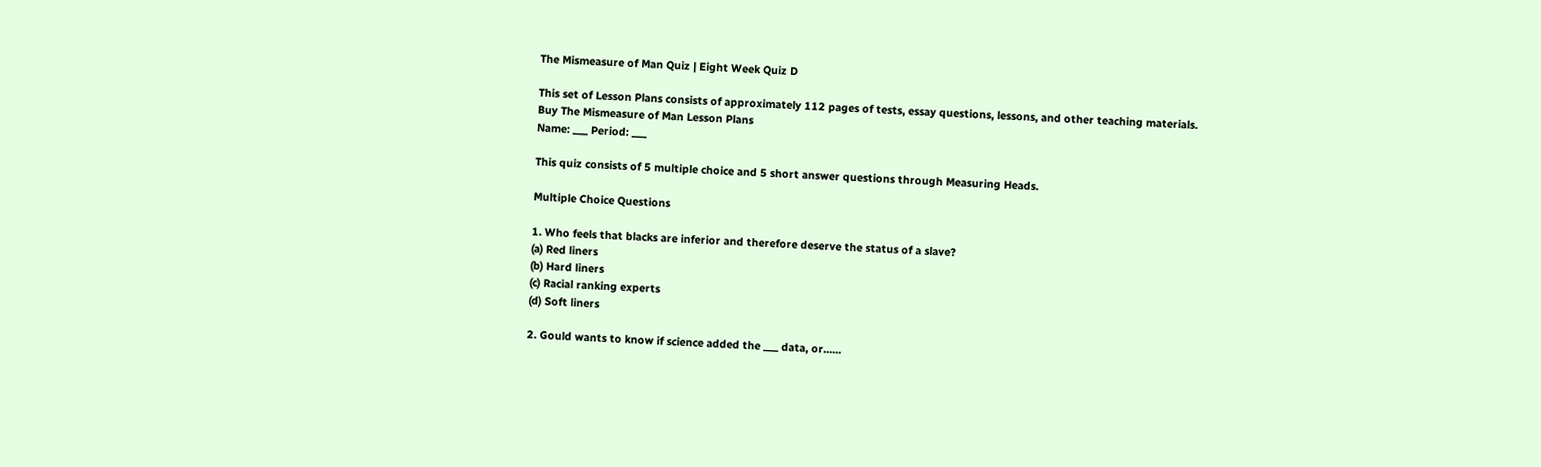The Mismeasure of Man Quiz | Eight Week Quiz D

This set of Lesson Plans consists of approximately 112 pages of tests, essay questions, lessons, and other teaching materials.
Buy The Mismeasure of Man Lesson Plans
Name: ___ Period: ___

This quiz consists of 5 multiple choice and 5 short answer questions through Measuring Heads.

Multiple Choice Questions

1. Who feels that blacks are inferior and therefore deserve the status of a slave?
(a) Red liners
(b) Hard liners
(c) Racial ranking experts
(d) Soft liners

2. Gould wants to know if science added the ___ data, or......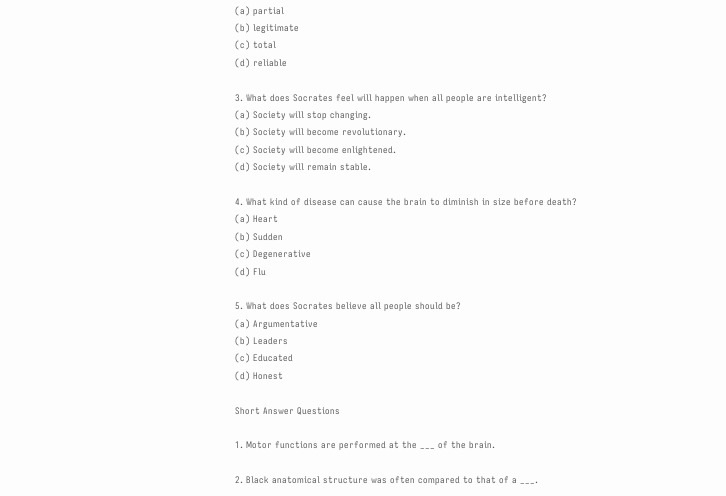(a) partial
(b) legitimate
(c) total
(d) reliable

3. What does Socrates feel will happen when all people are intelligent?
(a) Society will stop changing.
(b) Society will become revolutionary.
(c) Society will become enlightened.
(d) Society will remain stable.

4. What kind of disease can cause the brain to diminish in size before death?
(a) Heart
(b) Sudden
(c) Degenerative
(d) Flu

5. What does Socrates believe all people should be?
(a) Argumentative
(b) Leaders
(c) Educated
(d) Honest

Short Answer Questions

1. Motor functions are performed at the ___ of the brain.

2. Black anatomical structure was often compared to that of a ___.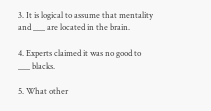3. It is logical to assume that mentality and ___ are located in the brain.

4. Experts claimed it was no good to ___ blacks.

5. What other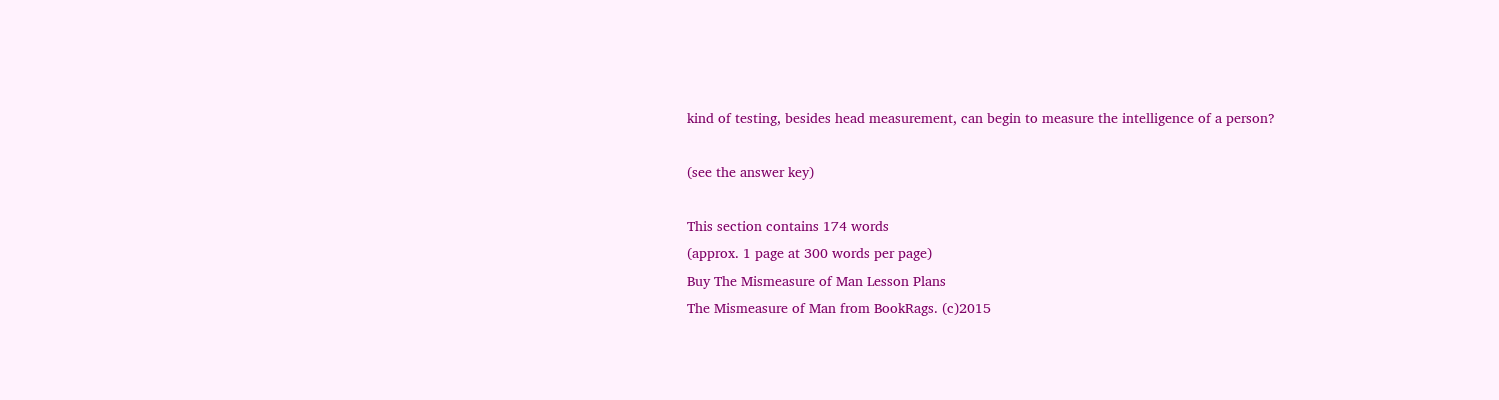kind of testing, besides head measurement, can begin to measure the intelligence of a person?

(see the answer key)

This section contains 174 words
(approx. 1 page at 300 words per page)
Buy The Mismeasure of Man Lesson Plans
The Mismeasure of Man from BookRags. (c)2015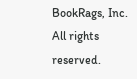BookRags, Inc. All rights reserved.